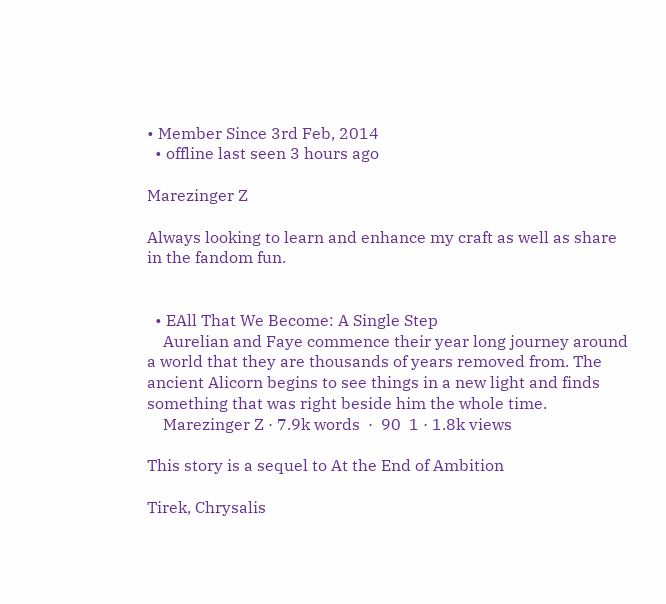• Member Since 3rd Feb, 2014
  • offline last seen 3 hours ago

Marezinger Z

Always looking to learn and enhance my craft as well as share in the fandom fun.


  • EAll That We Become: A Single Step
    Aurelian and Faye commence their year long journey around a world that they are thousands of years removed from. The ancient Alicorn begins to see things in a new light and finds something that was right beside him the whole time.
    Marezinger Z · 7.9k words  ·  90  1 · 1.8k views

This story is a sequel to At the End of Ambition

Tirek, Chrysalis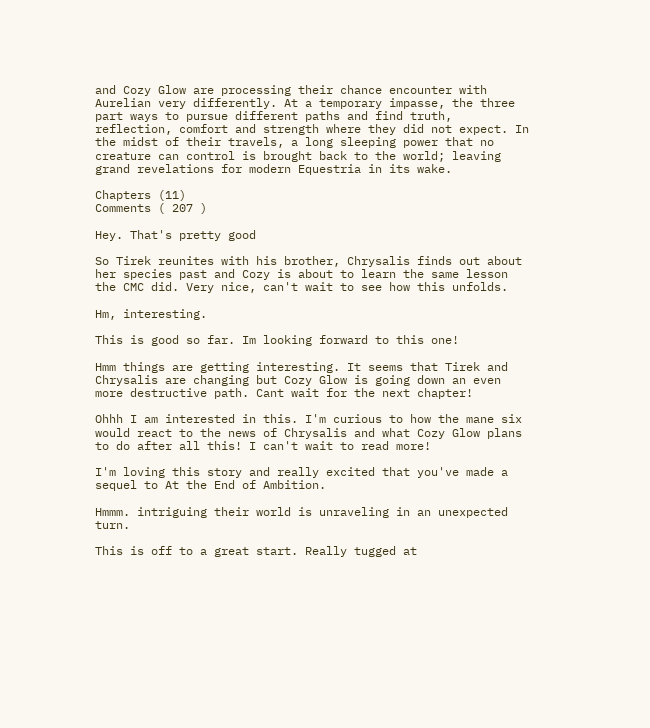and Cozy Glow are processing their chance encounter with Aurelian very differently. At a temporary impasse, the three part ways to pursue different paths and find truth, reflection, comfort and strength where they did not expect. In the midst of their travels, a long sleeping power that no creature can control is brought back to the world; leaving grand revelations for modern Equestria in its wake.

Chapters (11)
Comments ( 207 )

Hey. That's pretty good

So Tirek reunites with his brother, Chrysalis finds out about her species past and Cozy is about to learn the same lesson the CMC did. Very nice, can't wait to see how this unfolds.

Hm, interesting.

This is good so far. Im looking forward to this one!

Hmm things are getting interesting. It seems that Tirek and Chrysalis are changing but Cozy Glow is going down an even more destructive path. Cant wait for the next chapter!

Ohhh I am interested in this. I'm curious to how the mane six would react to the news of Chrysalis and what Cozy Glow plans to do after all this! I can't wait to read more!

I'm loving this story and really excited that you've made a sequel to At the End of Ambition.

Hmmm. intriguing their world is unraveling in an unexpected turn.

This is off to a great start. Really tugged at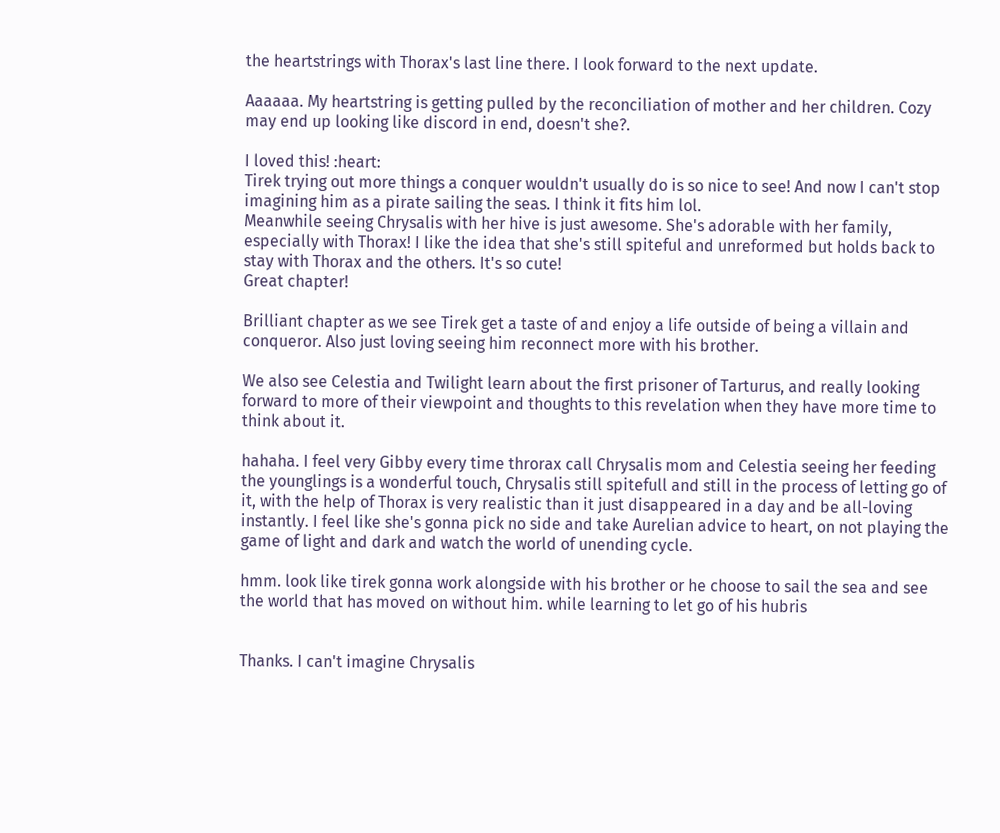the heartstrings with Thorax's last line there. I look forward to the next update.

Aaaaaa. My heartstring is getting pulled by the reconciliation of mother and her children. Cozy may end up looking like discord in end, doesn't she?.

I loved this! :heart:
Tirek trying out more things a conquer wouldn't usually do is so nice to see! And now I can't stop imagining him as a pirate sailing the seas. I think it fits him lol.
Meanwhile seeing Chrysalis with her hive is just awesome. She's adorable with her family, especially with Thorax! I like the idea that she's still spiteful and unreformed but holds back to stay with Thorax and the others. It's so cute!
Great chapter!

Brilliant chapter as we see Tirek get a taste of and enjoy a life outside of being a villain and conqueror. Also just loving seeing him reconnect more with his brother.

We also see Celestia and Twilight learn about the first prisoner of Tarturus, and really looking forward to more of their viewpoint and thoughts to this revelation when they have more time to think about it.

hahaha. I feel very Gibby every time throrax call Chrysalis mom and Celestia seeing her feeding the younglings is a wonderful touch, Chrysalis still spitefull and still in the process of letting go of it, with the help of Thorax is very realistic than it just disappeared in a day and be all-loving instantly. I feel like she's gonna pick no side and take Aurelian advice to heart, on not playing the game of light and dark and watch the world of unending cycle.

hmm. look like tirek gonna work alongside with his brother or he choose to sail the sea and see the world that has moved on without him. while learning to let go of his hubris


Thanks. I can't imagine Chrysalis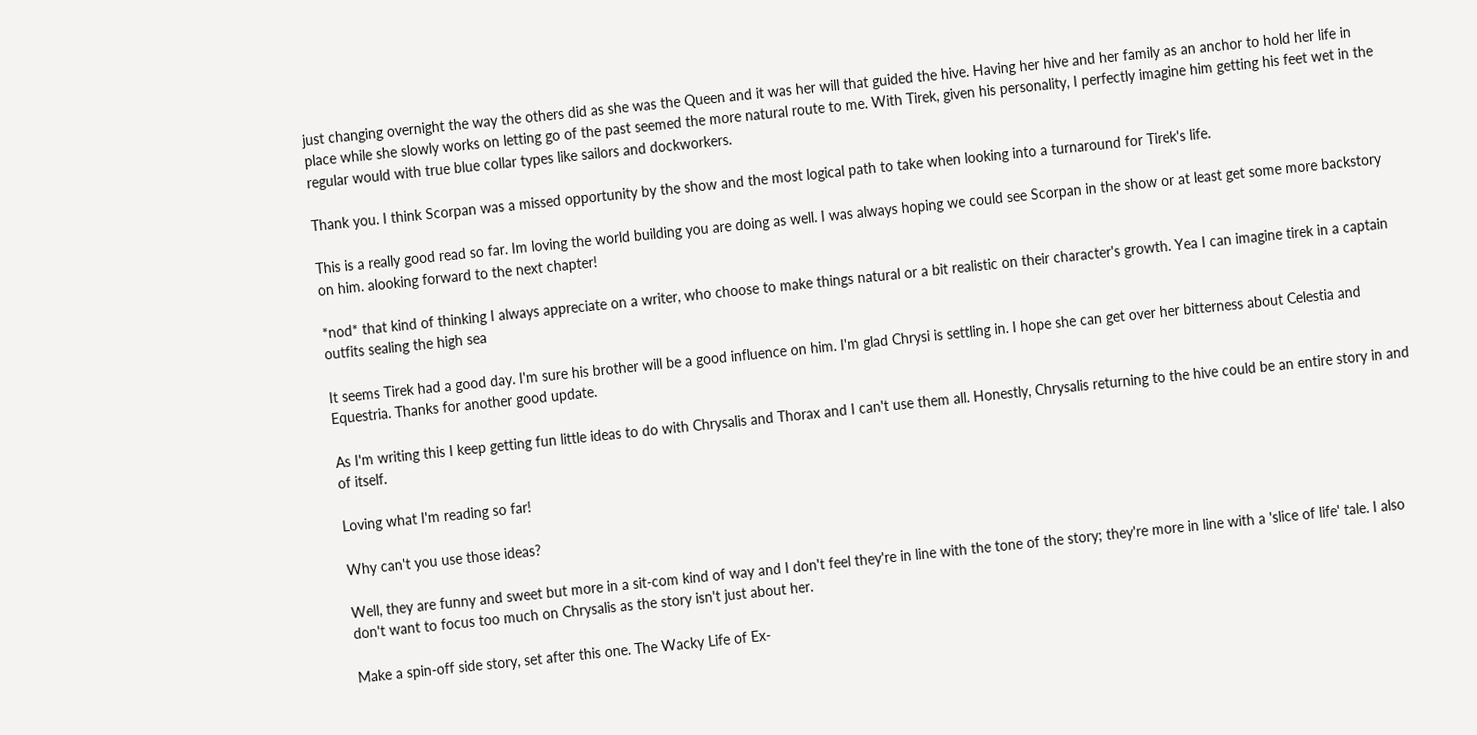just changing overnight the way the others did as she was the Queen and it was her will that guided the hive. Having her hive and her family as an anchor to hold her life in place while she slowly works on letting go of the past seemed the more natural route to me. With Tirek, given his personality, I perfectly imagine him getting his feet wet in the regular would with true blue collar types like sailors and dockworkers.

Thank you. I think Scorpan was a missed opportunity by the show and the most logical path to take when looking into a turnaround for Tirek's life.

This is a really good read so far. Im loving the world building you are doing as well. I was always hoping we could see Scorpan in the show or at least get some more backstory on him. alooking forward to the next chapter!

*nod* that kind of thinking I always appreciate on a writer, who choose to make things natural or a bit realistic on their character's growth. Yea I can imagine tirek in a captain outfits sealing the high sea

It seems Tirek had a good day. I'm sure his brother will be a good influence on him. I'm glad Chrysi is settling in. I hope she can get over her bitterness about Celestia and Equestria. Thanks for another good update.

As I'm writing this I keep getting fun little ideas to do with Chrysalis and Thorax and I can't use them all. Honestly, Chrysalis returning to the hive could be an entire story in and of itself.

Loving what I'm reading so far!

Why can't you use those ideas?

Well, they are funny and sweet but more in a sit-com kind of way and I don't feel they're in line with the tone of the story; they're more in line with a 'slice of life' tale. I also don't want to focus too much on Chrysalis as the story isn't just about her.

Make a spin-off side story, set after this one. The Wacky Life of Ex-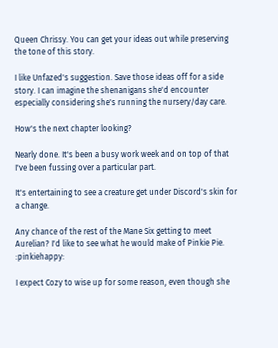Queen Chrissy. You can get your ideas out while preserving the tone of this story.

I like Unfazed's suggestion. Save those ideas off for a side story. I can imagine the shenanigans she'd encounter especially considering she's running the nursery/day care.

How's the next chapter looking?

Nearly done. It's been a busy work week and on top of that I've been fussing over a particular part.

It's entertaining to see a creature get under Discord's skin for a change.

Any chance of the rest of the Mane Six getting to meet Aurelian? I'd like to see what he would make of Pinkie Pie. :pinkiehappy:

I expect Cozy to wise up for some reason, even though she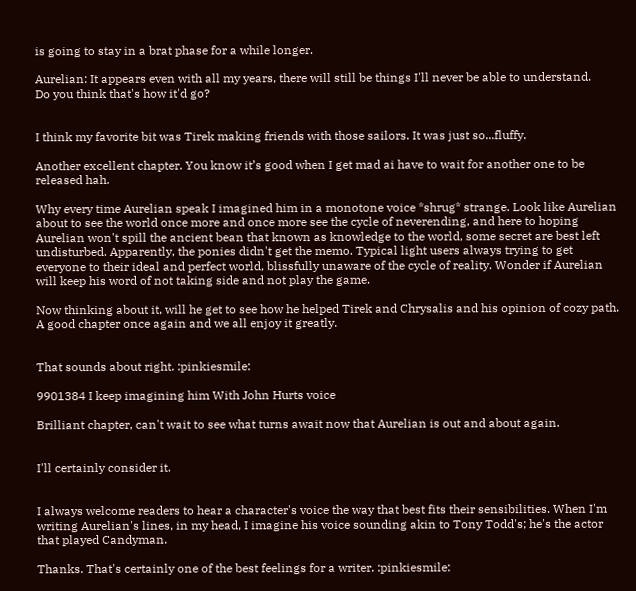is going to stay in a brat phase for a while longer.

Aurelian: It appears even with all my years, there will still be things I'll never be able to understand.
Do you think that's how it'd go?


I think my favorite bit was Tirek making friends with those sailors. It was just so...fluffy.

Another excellent chapter. You know it’s good when I get mad ai have to wait for another one to be released hah.

Why every time Aurelian speak I imagined him in a monotone voice *shrug* strange. Look like Aurelian about to see the world once more and once more see the cycle of neverending, and here to hoping Aurelian won't spill the ancient bean that known as knowledge to the world, some secret are best left undisturbed. Apparently, the ponies didn't get the memo. Typical light users always trying to get everyone to their ideal and perfect world, blissfully unaware of the cycle of reality. Wonder if Aurelian will keep his word of not taking side and not play the game.

Now thinking about it, will he get to see how he helped Tirek and Chrysalis and his opinion of cozy path. A good chapter once again and we all enjoy it greatly.


That sounds about right. :pinkiesmile:

9901384 I keep imagining him With John Hurts voice

Brilliant chapter, can't wait to see what turns await now that Aurelian is out and about again.


I'll certainly consider it.


I always welcome readers to hear a character's voice the way that best fits their sensibilities. When I'm writing Aurelian's lines, in my head, I imagine his voice sounding akin to Tony Todd's; he's the actor that played Candyman.

Thanks. That's certainly one of the best feelings for a writer. :pinkiesmile: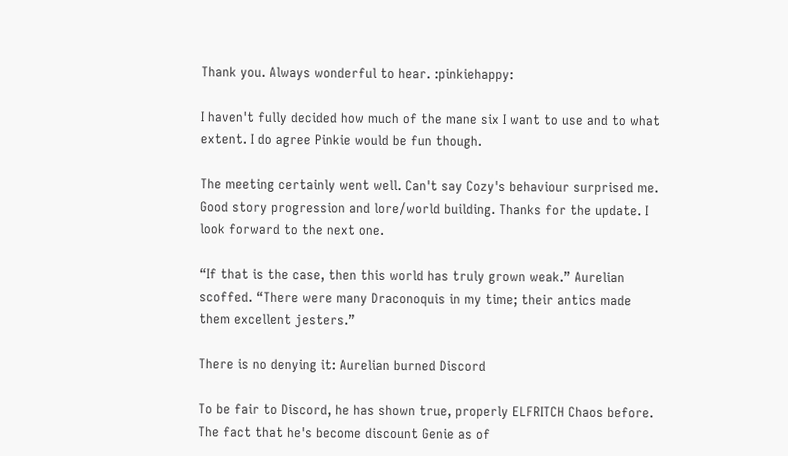Thank you. Always wonderful to hear. :pinkiehappy:

I haven't fully decided how much of the mane six I want to use and to what extent. I do agree Pinkie would be fun though.

The meeting certainly went well. Can't say Cozy's behaviour surprised me. Good story progression and lore/world building. Thanks for the update. I look forward to the next one.

“If that is the case, then this world has truly grown weak.” Aurelian scoffed. “There were many Draconoquis in my time; their antics made them excellent jesters.”

There is no denying it: Aurelian burned Discord

To be fair to Discord, he has shown true, properly ELFRITCH Chaos before. The fact that he's become discount Genie as of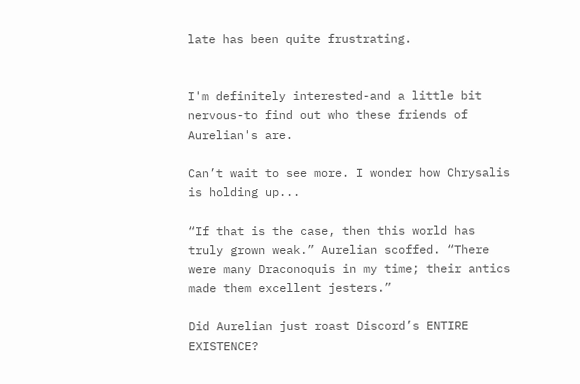late has been quite frustrating.


I'm definitely interested-and a little bit nervous-to find out who these friends of Aurelian's are.

Can’t wait to see more. I wonder how Chrysalis is holding up...

“If that is the case, then this world has truly grown weak.” Aurelian scoffed. “There were many Draconoquis in my time; their antics made them excellent jesters.”

Did Aurelian just roast Discord’s ENTIRE EXISTENCE?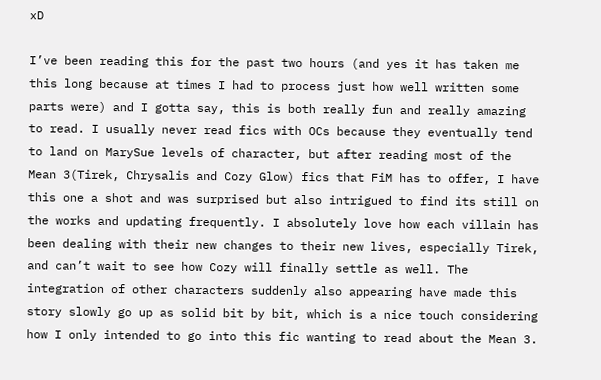xD

I’ve been reading this for the past two hours (and yes it has taken me this long because at times I had to process just how well written some parts were) and I gotta say, this is both really fun and really amazing to read. I usually never read fics with OCs because they eventually tend to land on MarySue levels of character, but after reading most of the Mean 3(Tirek, Chrysalis and Cozy Glow) fics that FiM has to offer, I have this one a shot and was surprised but also intrigued to find its still on the works and updating frequently. I absolutely love how each villain has been dealing with their new changes to their new lives, especially Tirek, and can’t wait to see how Cozy will finally settle as well. The integration of other characters suddenly also appearing have made this story slowly go up as solid bit by bit, which is a nice touch considering how I only intended to go into this fic wanting to read about the Mean 3.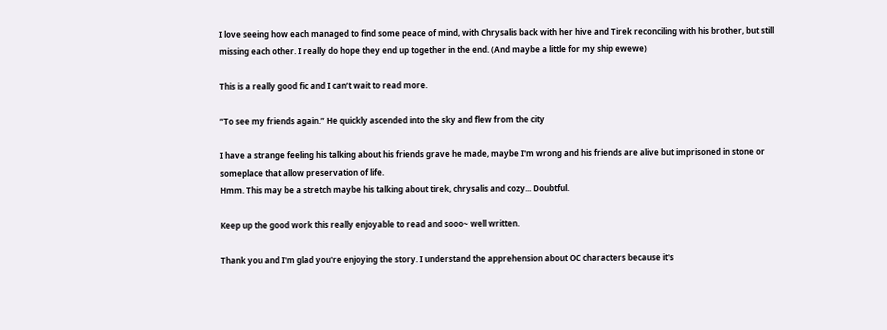I love seeing how each managed to find some peace of mind, with Chrysalis back with her hive and Tirek reconciling with his brother, but still missing each other. I really do hope they end up together in the end. (And maybe a little for my ship ewewe)

This is a really good fic and I can’t wait to read more.

“To see my friends again.” He quickly ascended into the sky and flew from the city

I have a strange feeling his talking about his friends grave he made, maybe I'm wrong and his friends are alive but imprisoned in stone or someplace that allow preservation of life.
Hmm. This may be a stretch maybe his talking about tirek, chrysalis and cozy... Doubtful.

Keep up the good work this really enjoyable to read and sooo~ well written.

Thank you and I'm glad you're enjoying the story. I understand the apprehension about OC characters because it's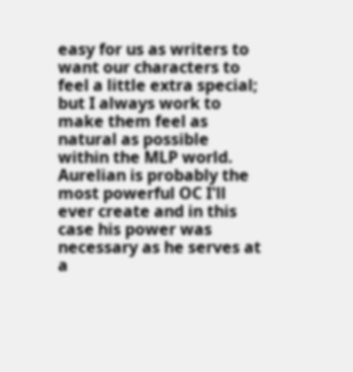easy for us as writers to want our characters to feel a little extra special; but I always work to make them feel as natural as possible within the MLP world. Aurelian is probably the most powerful OC I'll ever create and in this case his power was necessary as he serves at a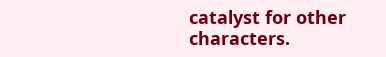catalyst for other characters.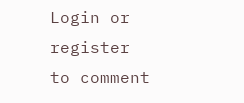Login or register to comment